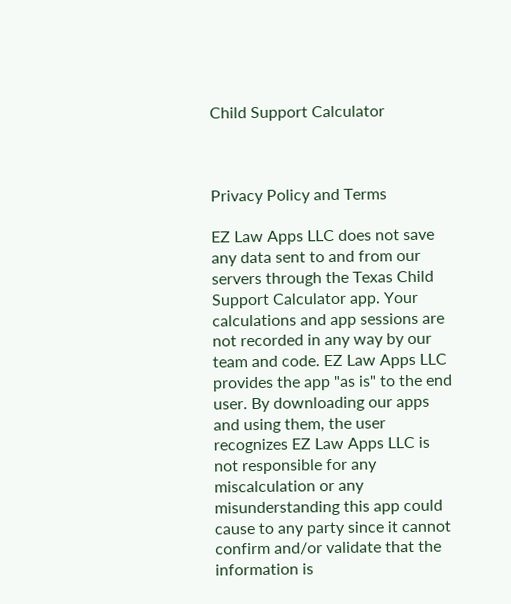Child Support Calculator



Privacy Policy and Terms

EZ Law Apps LLC does not save any data sent to and from our servers through the Texas Child Support Calculator app. Your calculations and app sessions are not recorded in any way by our team and code. EZ Law Apps LLC provides the app "as is" to the end user. By downloading our apps and using them, the user recognizes EZ Law Apps LLC is not responsible for any miscalculation or any misunderstanding this app could cause to any party since it cannot confirm and/or validate that the information is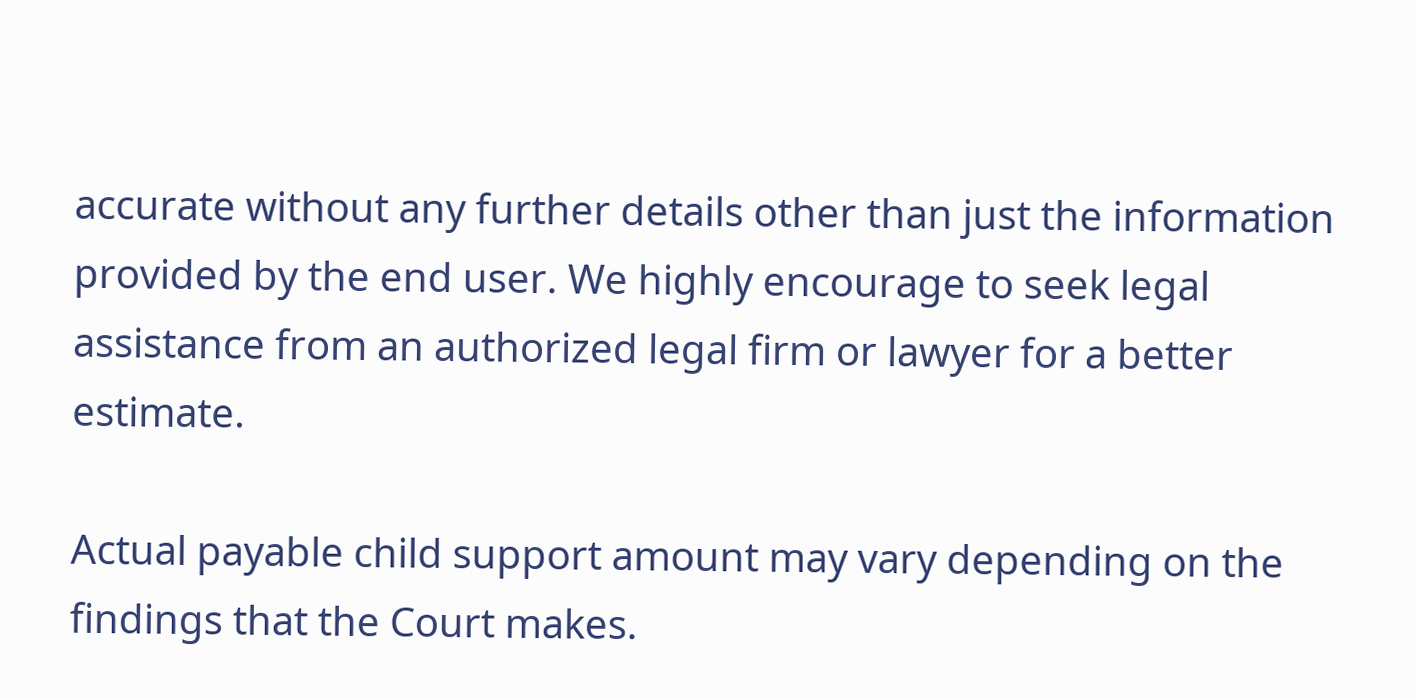accurate without any further details other than just the information provided by the end user. We highly encourage to seek legal assistance from an authorized legal firm or lawyer for a better estimate.

Actual payable child support amount may vary depending on the findings that the Court makes.